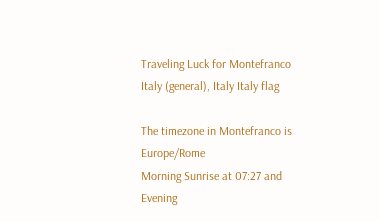Traveling Luck for Montefranco Italy (general), Italy Italy flag

The timezone in Montefranco is Europe/Rome
Morning Sunrise at 07:27 and Evening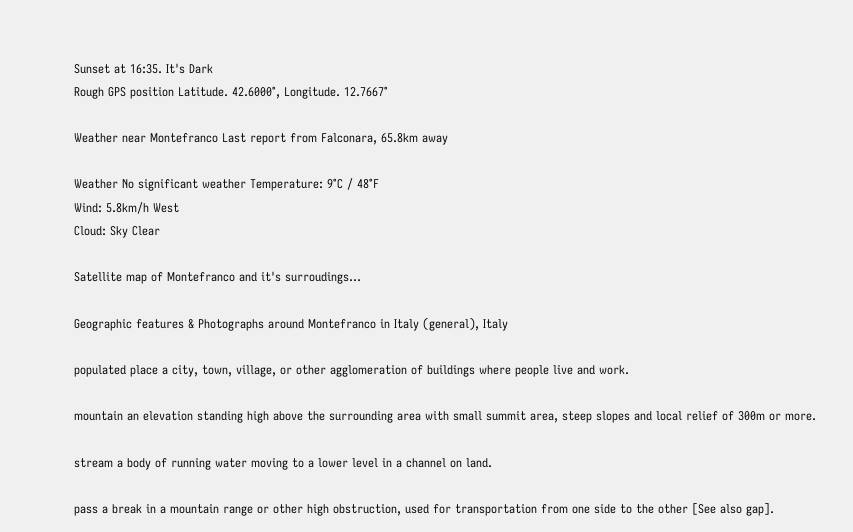Sunset at 16:35. It's Dark
Rough GPS position Latitude. 42.6000°, Longitude. 12.7667°

Weather near Montefranco Last report from Falconara, 65.8km away

Weather No significant weather Temperature: 9°C / 48°F
Wind: 5.8km/h West
Cloud: Sky Clear

Satellite map of Montefranco and it's surroudings...

Geographic features & Photographs around Montefranco in Italy (general), Italy

populated place a city, town, village, or other agglomeration of buildings where people live and work.

mountain an elevation standing high above the surrounding area with small summit area, steep slopes and local relief of 300m or more.

stream a body of running water moving to a lower level in a channel on land.

pass a break in a mountain range or other high obstruction, used for transportation from one side to the other [See also gap].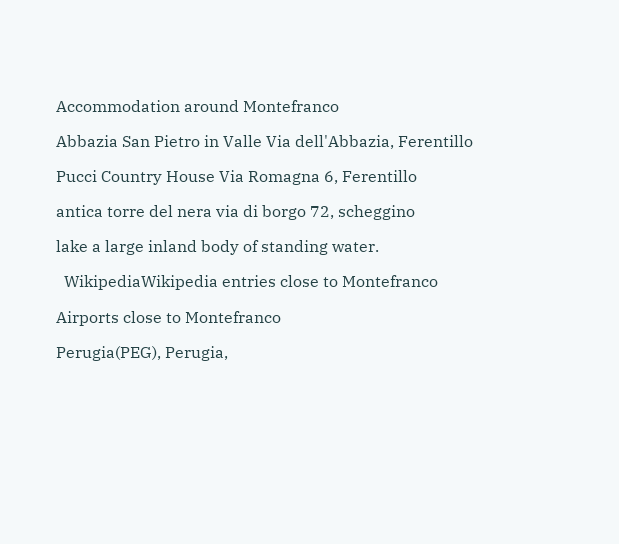Accommodation around Montefranco

Abbazia San Pietro in Valle Via dell'Abbazia, Ferentillo

Pucci Country House Via Romagna 6, Ferentillo

antica torre del nera via di borgo 72, scheggino

lake a large inland body of standing water.

  WikipediaWikipedia entries close to Montefranco

Airports close to Montefranco

Perugia(PEG), Perugia,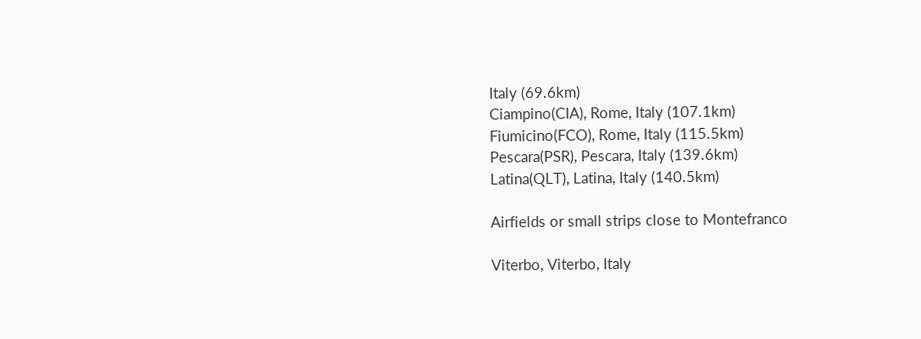Italy (69.6km)
Ciampino(CIA), Rome, Italy (107.1km)
Fiumicino(FCO), Rome, Italy (115.5km)
Pescara(PSR), Pescara, Italy (139.6km)
Latina(QLT), Latina, Italy (140.5km)

Airfields or small strips close to Montefranco

Viterbo, Viterbo, Italy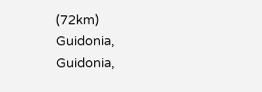(72km)
Guidonia, Guidonia,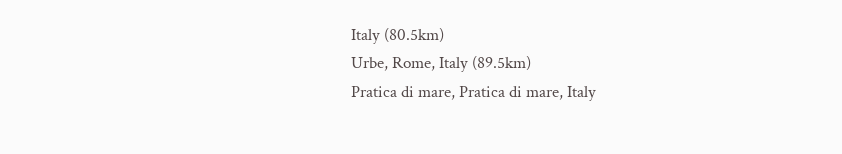Italy (80.5km)
Urbe, Rome, Italy (89.5km)
Pratica di mare, Pratica di mare, Italy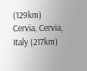(129km)
Cervia, Cervia, Italy (217km)